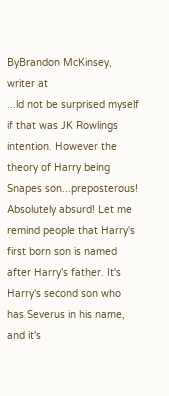ByBrandon McKinsey, writer at
...ld not be surprised myself if that was JK Rowlings intention. However the theory of Harry being Snapes son...preposterous! Absolutely absurd! Let me remind people that Harry's first born son is named after Harry's father. It's Harry's second son who has Severus in his name, and it's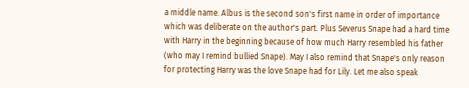a middle name. Albus is the second son's first name in order of importance which was deliberate on the author's part. Plus Severus Snape had a hard time with Harry in the beginning because of how much Harry resembled his father (who may I remind bullied Snape). May I also remind that Snape's only reason for protecting Harry was the love Snape had for Lily. Let me also speak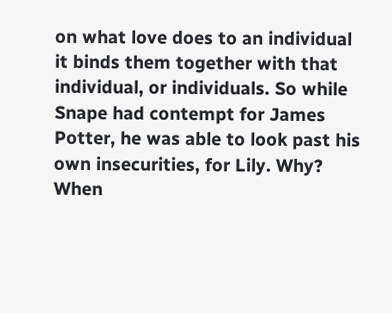on what love does to an individual it binds them together with that individual, or individuals. So while Snape had contempt for James Potter, he was able to look past his own insecurities, for Lily. Why? When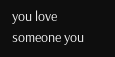you love someone you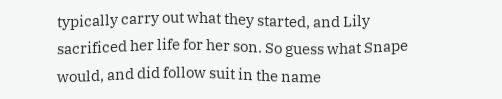typically carry out what they started, and Lily sacrificed her life for her son. So guess what Snape would, and did follow suit in the name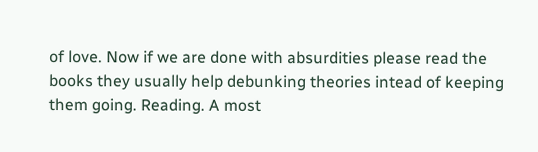of love. Now if we are done with absurdities please read the books they usually help debunking theories intead of keeping them going. Reading. A most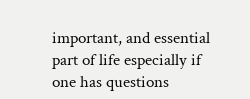important, and essential part of life especially if one has questions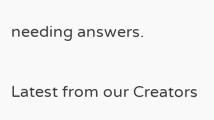needing answers.

Latest from our Creators